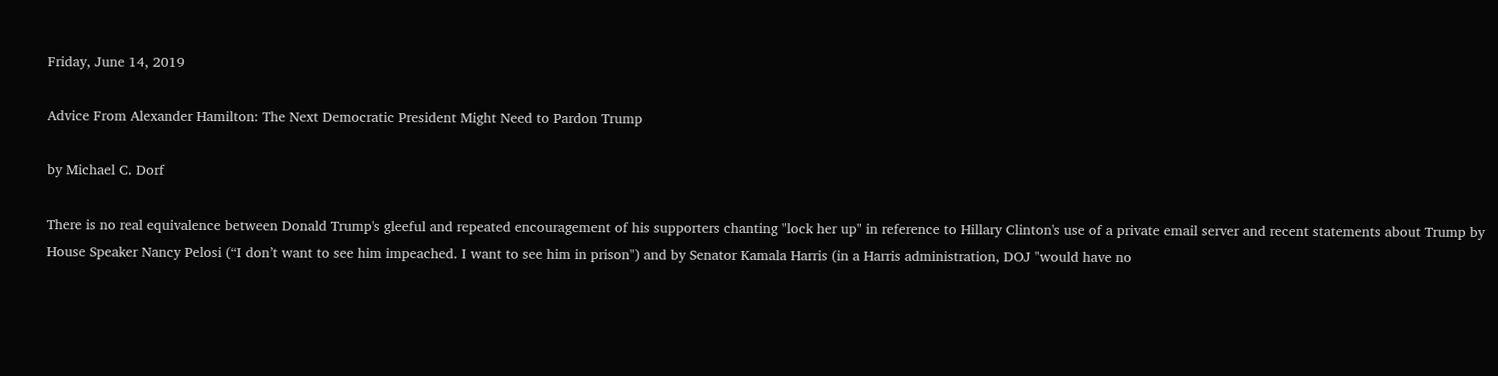Friday, June 14, 2019

Advice From Alexander Hamilton: The Next Democratic President Might Need to Pardon Trump

by Michael C. Dorf

There is no real equivalence between Donald Trump's gleeful and repeated encouragement of his supporters chanting "lock her up" in reference to Hillary Clinton's use of a private email server and recent statements about Trump by House Speaker Nancy Pelosi (“I don’t want to see him impeached. I want to see him in prison") and by Senator Kamala Harris (in a Harris administration, DOJ "would have no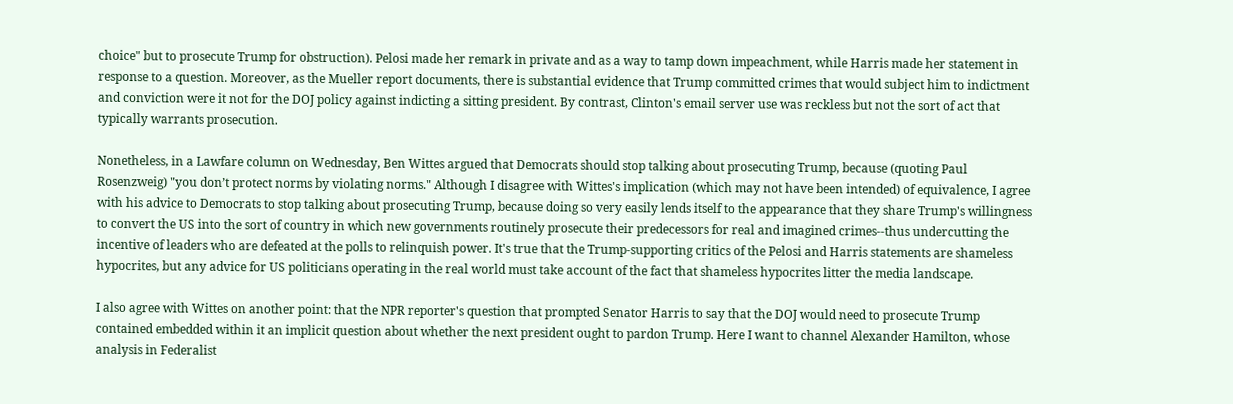choice" but to prosecute Trump for obstruction). Pelosi made her remark in private and as a way to tamp down impeachment, while Harris made her statement in response to a question. Moreover, as the Mueller report documents, there is substantial evidence that Trump committed crimes that would subject him to indictment and conviction were it not for the DOJ policy against indicting a sitting president. By contrast, Clinton's email server use was reckless but not the sort of act that typically warrants prosecution.

Nonetheless, in a Lawfare column on Wednesday, Ben Wittes argued that Democrats should stop talking about prosecuting Trump, because (quoting Paul Rosenzweig) "you don’t protect norms by violating norms." Although I disagree with Wittes's implication (which may not have been intended) of equivalence, I agree with his advice to Democrats to stop talking about prosecuting Trump, because doing so very easily lends itself to the appearance that they share Trump's willingness to convert the US into the sort of country in which new governments routinely prosecute their predecessors for real and imagined crimes--thus undercutting the incentive of leaders who are defeated at the polls to relinquish power. It's true that the Trump-supporting critics of the Pelosi and Harris statements are shameless hypocrites, but any advice for US politicians operating in the real world must take account of the fact that shameless hypocrites litter the media landscape.

I also agree with Wittes on another point: that the NPR reporter's question that prompted Senator Harris to say that the DOJ would need to prosecute Trump contained embedded within it an implicit question about whether the next president ought to pardon Trump. Here I want to channel Alexander Hamilton, whose analysis in Federalist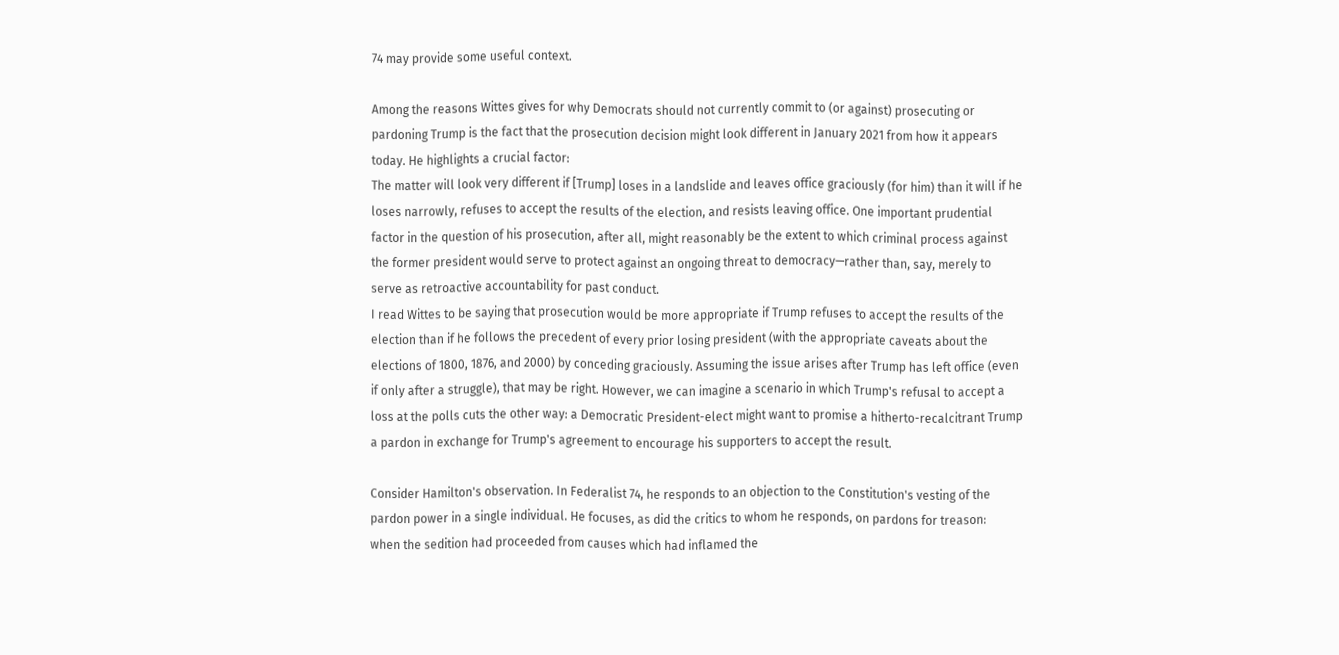74 may provide some useful context.

Among the reasons Wittes gives for why Democrats should not currently commit to (or against) prosecuting or pardoning Trump is the fact that the prosecution decision might look different in January 2021 from how it appears today. He highlights a crucial factor:
The matter will look very different if [Trump] loses in a landslide and leaves office graciously (for him) than it will if he loses narrowly, refuses to accept the results of the election, and resists leaving office. One important prudential factor in the question of his prosecution, after all, might reasonably be the extent to which criminal process against the former president would serve to protect against an ongoing threat to democracy—rather than, say, merely to serve as retroactive accountability for past conduct.
I read Wittes to be saying that prosecution would be more appropriate if Trump refuses to accept the results of the election than if he follows the precedent of every prior losing president (with the appropriate caveats about the elections of 1800, 1876, and 2000) by conceding graciously. Assuming the issue arises after Trump has left office (even if only after a struggle), that may be right. However, we can imagine a scenario in which Trump's refusal to accept a loss at the polls cuts the other way: a Democratic President-elect might want to promise a hitherto-recalcitrant Trump a pardon in exchange for Trump's agreement to encourage his supporters to accept the result.

Consider Hamilton's observation. In Federalist 74, he responds to an objection to the Constitution's vesting of the pardon power in a single individual. He focuses, as did the critics to whom he responds, on pardons for treason:
when the sedition had proceeded from causes which had inflamed the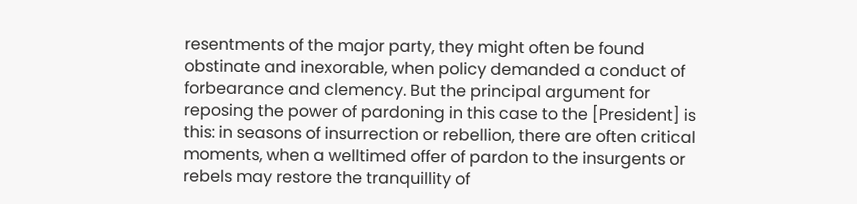resentments of the major party, they might often be found obstinate and inexorable, when policy demanded a conduct of forbearance and clemency. But the principal argument for reposing the power of pardoning in this case to the [President] is this: in seasons of insurrection or rebellion, there are often critical moments, when a welltimed offer of pardon to the insurgents or rebels may restore the tranquillity of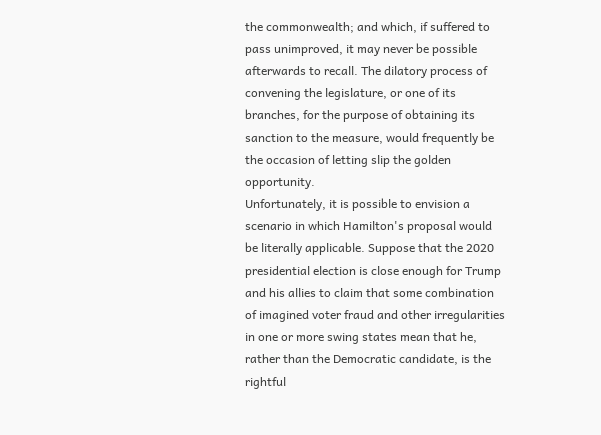the commonwealth; and which, if suffered to pass unimproved, it may never be possible afterwards to recall. The dilatory process of convening the legislature, or one of its branches, for the purpose of obtaining its sanction to the measure, would frequently be the occasion of letting slip the golden opportunity.
Unfortunately, it is possible to envision a scenario in which Hamilton's proposal would be literally applicable. Suppose that the 2020 presidential election is close enough for Trump and his allies to claim that some combination of imagined voter fraud and other irregularities in one or more swing states mean that he, rather than the Democratic candidate, is the rightful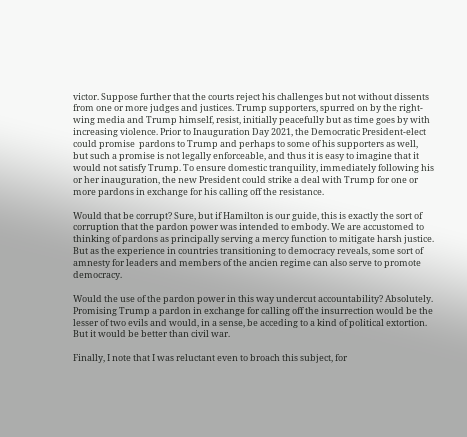victor. Suppose further that the courts reject his challenges but not without dissents from one or more judges and justices. Trump supporters, spurred on by the right-wing media and Trump himself, resist, initially peacefully but as time goes by with increasing violence. Prior to Inauguration Day 2021, the Democratic President-elect could promise  pardons to Trump and perhaps to some of his supporters as well, but such a promise is not legally enforceable, and thus it is easy to imagine that it would not satisfy Trump. To ensure domestic tranquility, immediately following his or her inauguration, the new President could strike a deal with Trump for one or more pardons in exchange for his calling off the resistance.

Would that be corrupt? Sure, but if Hamilton is our guide, this is exactly the sort of corruption that the pardon power was intended to embody. We are accustomed to thinking of pardons as principally serving a mercy function to mitigate harsh justice. But as the experience in countries transitioning to democracy reveals, some sort of amnesty for leaders and members of the ancien regime can also serve to promote democracy.

Would the use of the pardon power in this way undercut accountability? Absolutely. Promising Trump a pardon in exchange for calling off the insurrection would be the lesser of two evils and would, in a sense, be acceding to a kind of political extortion. But it would be better than civil war.

Finally, I note that I was reluctant even to broach this subject, for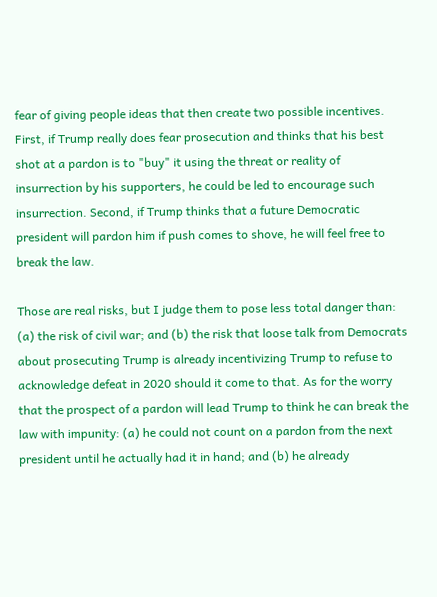fear of giving people ideas that then create two possible incentives. First, if Trump really does fear prosecution and thinks that his best shot at a pardon is to "buy" it using the threat or reality of insurrection by his supporters, he could be led to encourage such insurrection. Second, if Trump thinks that a future Democratic president will pardon him if push comes to shove, he will feel free to break the law.

Those are real risks, but I judge them to pose less total danger than: (a) the risk of civil war; and (b) the risk that loose talk from Democrats about prosecuting Trump is already incentivizing Trump to refuse to acknowledge defeat in 2020 should it come to that. As for the worry that the prospect of a pardon will lead Trump to think he can break the law with impunity: (a) he could not count on a pardon from the next president until he actually had it in hand; and (b) he already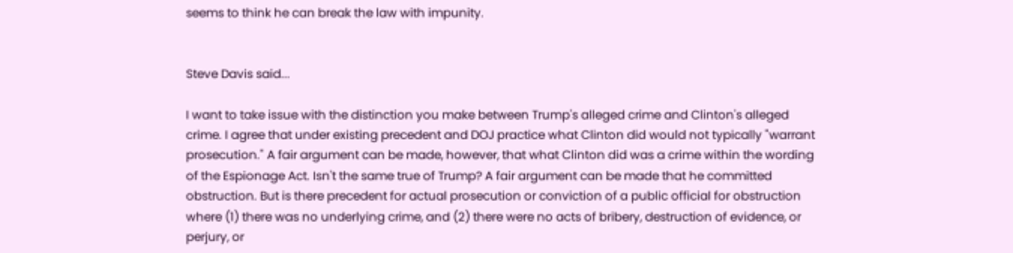seems to think he can break the law with impunity.


Steve Davis said...

I want to take issue with the distinction you make between Trump's alleged crime and Clinton's alleged crime. I agree that under existing precedent and DOJ practice what Clinton did would not typically "warrant prosecution." A fair argument can be made, however, that what Clinton did was a crime within the wording of the Espionage Act. Isn't the same true of Trump? A fair argument can be made that he committed obstruction. But is there precedent for actual prosecution or conviction of a public official for obstruction where (1) there was no underlying crime, and (2) there were no acts of bribery, destruction of evidence, or perjury, or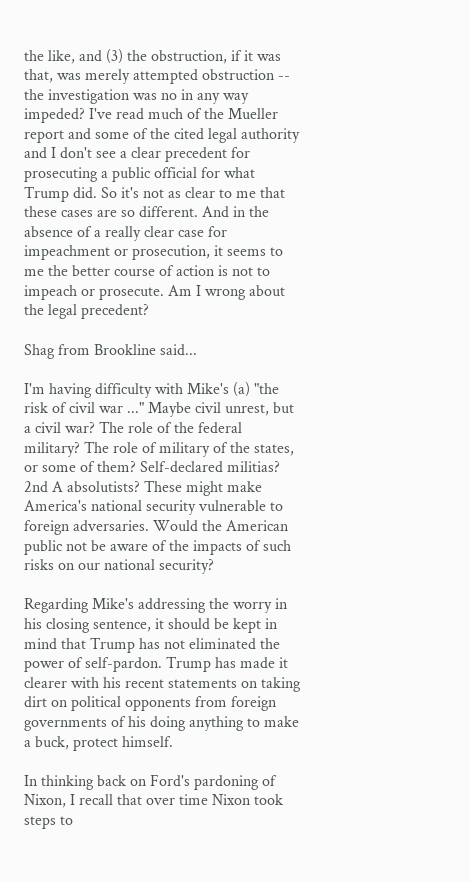the like, and (3) the obstruction, if it was that, was merely attempted obstruction -- the investigation was no in any way impeded? I've read much of the Mueller report and some of the cited legal authority and I don't see a clear precedent for prosecuting a public official for what Trump did. So it's not as clear to me that these cases are so different. And in the absence of a really clear case for impeachment or prosecution, it seems to me the better course of action is not to impeach or prosecute. Am I wrong about the legal precedent?

Shag from Brookline said...

I'm having difficulty with Mike's (a) "the risk of civil war ..." Maybe civil unrest, but a civil war? The role of the federal military? The role of military of the states, or some of them? Self-declared militias? 2nd A absolutists? These might make America's national security vulnerable to foreign adversaries. Would the American public not be aware of the impacts of such risks on our national security?

Regarding Mike's addressing the worry in his closing sentence, it should be kept in mind that Trump has not eliminated the power of self-pardon. Trump has made it clearer with his recent statements on taking dirt on political opponents from foreign governments of his doing anything to make a buck, protect himself.

In thinking back on Ford's pardoning of Nixon, I recall that over time Nixon took steps to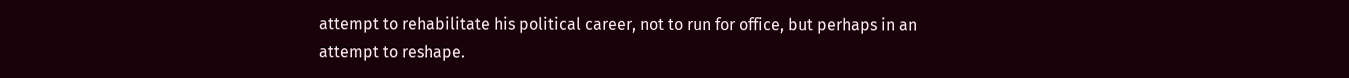attempt to rehabilitate his political career, not to run for office, but perhaps in an attempt to reshape.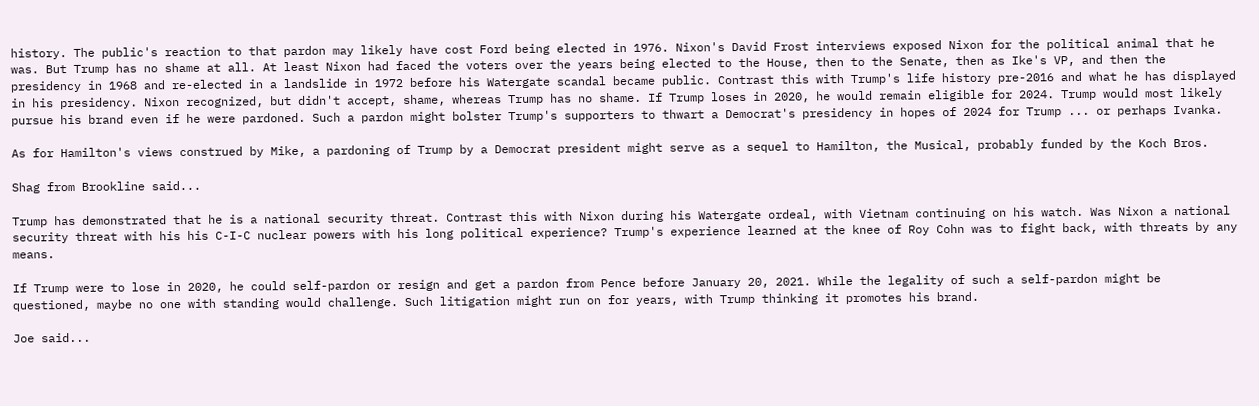history. The public's reaction to that pardon may likely have cost Ford being elected in 1976. Nixon's David Frost interviews exposed Nixon for the political animal that he was. But Trump has no shame at all. At least Nixon had faced the voters over the years being elected to the House, then to the Senate, then as Ike's VP, and then the presidency in 1968 and re-elected in a landslide in 1972 before his Watergate scandal became public. Contrast this with Trump's life history pre-2016 and what he has displayed in his presidency. Nixon recognized, but didn't accept, shame, whereas Trump has no shame. If Trump loses in 2020, he would remain eligible for 2024. Trump would most likely pursue his brand even if he were pardoned. Such a pardon might bolster Trump's supporters to thwart a Democrat's presidency in hopes of 2024 for Trump ... or perhaps Ivanka.

As for Hamilton's views construed by Mike, a pardoning of Trump by a Democrat president might serve as a sequel to Hamilton, the Musical, probably funded by the Koch Bros.

Shag from Brookline said...

Trump has demonstrated that he is a national security threat. Contrast this with Nixon during his Watergate ordeal, with Vietnam continuing on his watch. Was Nixon a national security threat with his his C-I-C nuclear powers with his long political experience? Trump's experience learned at the knee of Roy Cohn was to fight back, with threats by any means.

If Trump were to lose in 2020, he could self-pardon or resign and get a pardon from Pence before January 20, 2021. While the legality of such a self-pardon might be questioned, maybe no one with standing would challenge. Such litigation might run on for years, with Trump thinking it promotes his brand.

Joe said...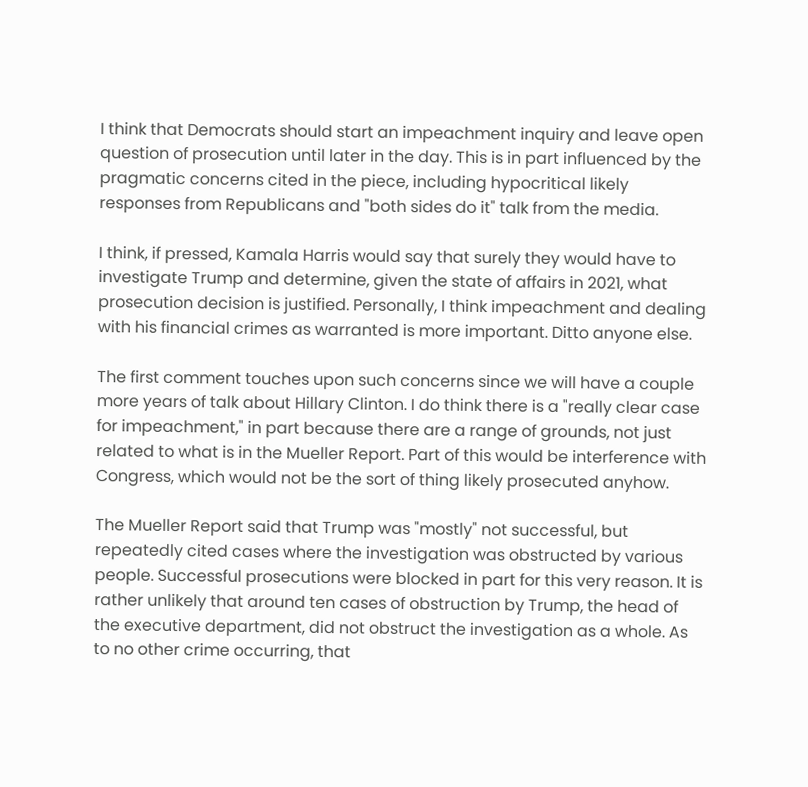I think that Democrats should start an impeachment inquiry and leave open question of prosecution until later in the day. This is in part influenced by the pragmatic concerns cited in the piece, including hypocritical likely responses from Republicans and "both sides do it" talk from the media.

I think, if pressed, Kamala Harris would say that surely they would have to investigate Trump and determine, given the state of affairs in 2021, what prosecution decision is justified. Personally, I think impeachment and dealing with his financial crimes as warranted is more important. Ditto anyone else.

The first comment touches upon such concerns since we will have a couple more years of talk about Hillary Clinton. I do think there is a "really clear case for impeachment," in part because there are a range of grounds, not just related to what is in the Mueller Report. Part of this would be interference with Congress, which would not be the sort of thing likely prosecuted anyhow.

The Mueller Report said that Trump was "mostly" not successful, but repeatedly cited cases where the investigation was obstructed by various people. Successful prosecutions were blocked in part for this very reason. It is rather unlikely that around ten cases of obstruction by Trump, the head of the executive department, did not obstruct the investigation as a whole. As to no other crime occurring, that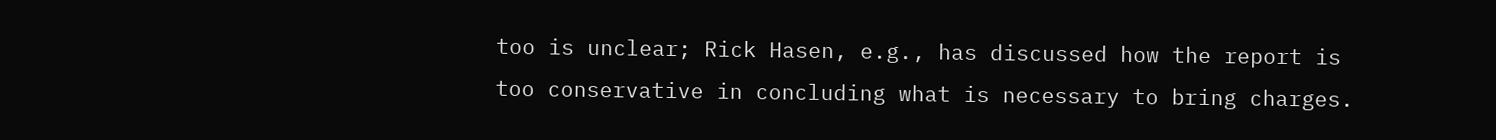too is unclear; Rick Hasen, e.g., has discussed how the report is too conservative in concluding what is necessary to bring charges.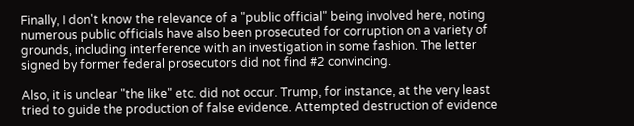Finally, I don't know the relevance of a "public official" being involved here, noting numerous public officials have also been prosecuted for corruption on a variety of grounds, including interference with an investigation in some fashion. The letter signed by former federal prosecutors did not find #2 convincing.

Also, it is unclear "the like" etc. did not occur. Trump, for instance, at the very least tried to guide the production of false evidence. Attempted destruction of evidence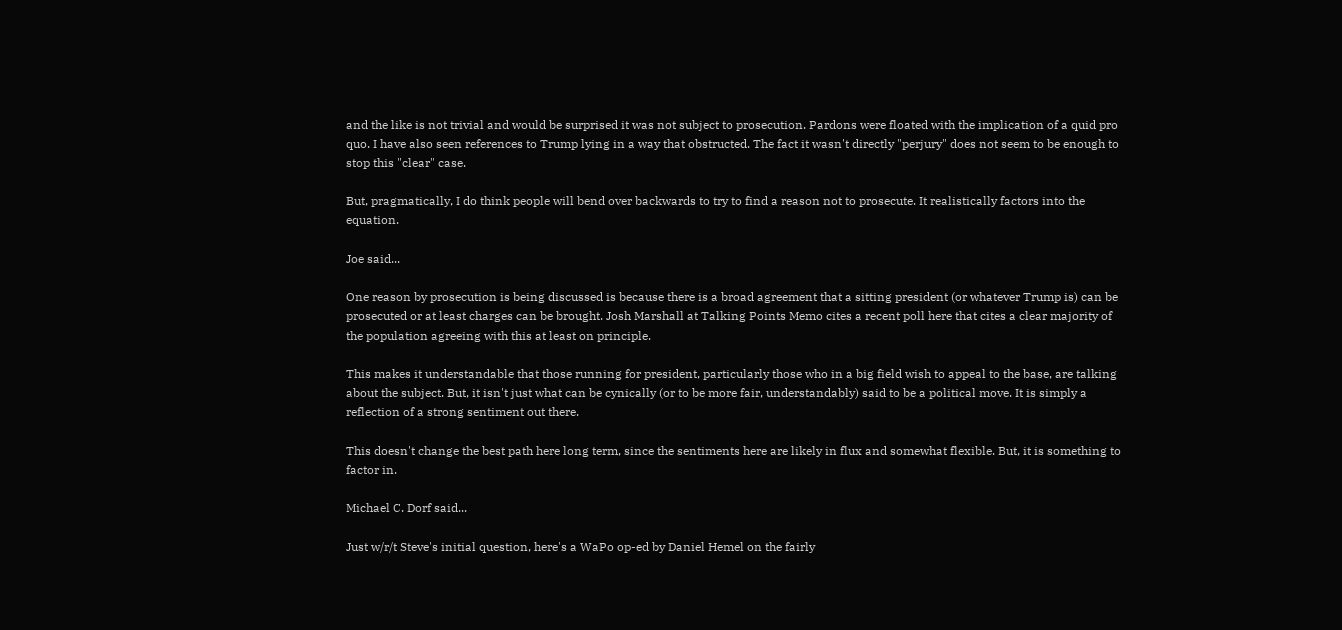and the like is not trivial and would be surprised it was not subject to prosecution. Pardons were floated with the implication of a quid pro quo. I have also seen references to Trump lying in a way that obstructed. The fact it wasn't directly "perjury" does not seem to be enough to stop this "clear" case.

But, pragmatically, I do think people will bend over backwards to try to find a reason not to prosecute. It realistically factors into the equation.

Joe said...

One reason by prosecution is being discussed is because there is a broad agreement that a sitting president (or whatever Trump is) can be prosecuted or at least charges can be brought. Josh Marshall at Talking Points Memo cites a recent poll here that cites a clear majority of the population agreeing with this at least on principle.

This makes it understandable that those running for president, particularly those who in a big field wish to appeal to the base, are talking about the subject. But, it isn't just what can be cynically (or to be more fair, understandably) said to be a political move. It is simply a reflection of a strong sentiment out there.

This doesn't change the best path here long term, since the sentiments here are likely in flux and somewhat flexible. But, it is something to factor in.

Michael C. Dorf said...

Just w/r/t Steve's initial question, here's a WaPo op-ed by Daniel Hemel on the fairly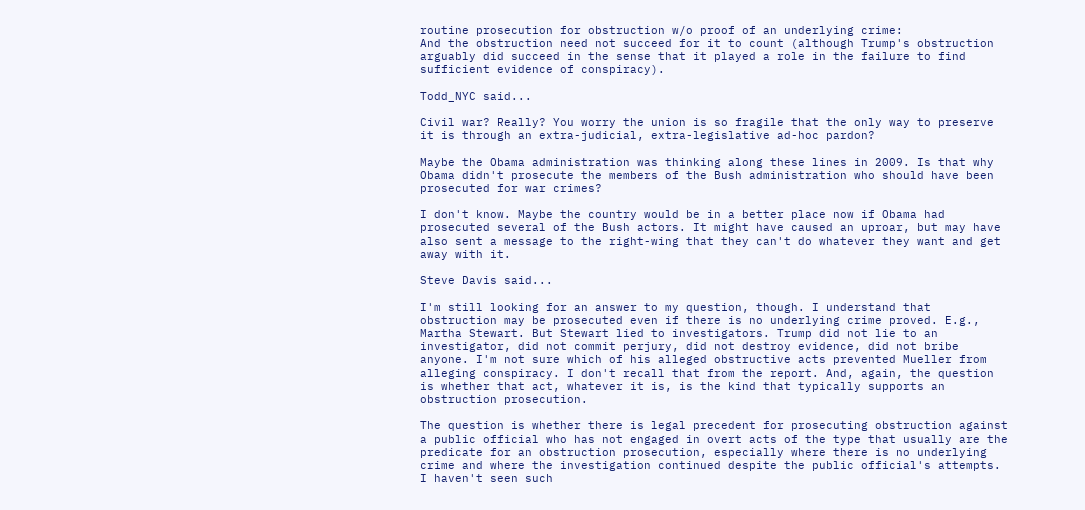routine prosecution for obstruction w/o proof of an underlying crime:
And the obstruction need not succeed for it to count (although Trump's obstruction arguably did succeed in the sense that it played a role in the failure to find sufficient evidence of conspiracy).

Todd_NYC said...

Civil war? Really? You worry the union is so fragile that the only way to preserve it is through an extra-judicial, extra-legislative ad-hoc pardon?

Maybe the Obama administration was thinking along these lines in 2009. Is that why Obama didn't prosecute the members of the Bush administration who should have been prosecuted for war crimes?

I don't know. Maybe the country would be in a better place now if Obama had prosecuted several of the Bush actors. It might have caused an uproar, but may have also sent a message to the right-wing that they can't do whatever they want and get away with it.

Steve Davis said...

I'm still looking for an answer to my question, though. I understand that obstruction may be prosecuted even if there is no underlying crime proved. E.g., Martha Stewart. But Stewart lied to investigators. Trump did not lie to an investigator, did not commit perjury, did not destroy evidence, did not bribe anyone. I'm not sure which of his alleged obstructive acts prevented Mueller from alleging conspiracy. I don't recall that from the report. And, again, the question is whether that act, whatever it is, is the kind that typically supports an obstruction prosecution.

The question is whether there is legal precedent for prosecuting obstruction against a public official who has not engaged in overt acts of the type that usually are the predicate for an obstruction prosecution, especially where there is no underlying crime and where the investigation continued despite the public official's attempts. I haven't seen such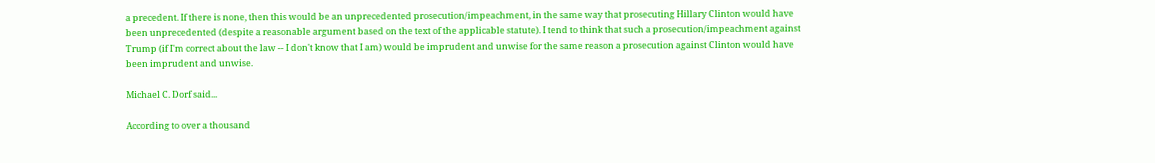a precedent. If there is none, then this would be an unprecedented prosecution/impeachment, in the same way that prosecuting Hillary Clinton would have been unprecedented (despite a reasonable argument based on the text of the applicable statute). I tend to think that such a prosecution/impeachment against Trump (if I'm correct about the law -- I don't know that I am) would be imprudent and unwise for the same reason a prosecution against Clinton would have been imprudent and unwise.

Michael C. Dorf said...

According to over a thousand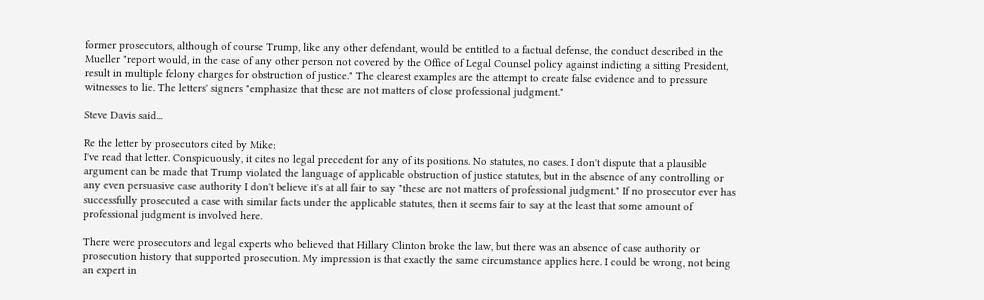former prosecutors, although of course Trump, like any other defendant, would be entitled to a factual defense, the conduct described in the Mueller "report would, in the case of any other person not covered by the Office of Legal Counsel policy against indicting a sitting President, result in multiple felony charges for obstruction of justice." The clearest examples are the attempt to create false evidence and to pressure witnesses to lie. The letters' signers "emphasize that these are not matters of close professional judgment."

Steve Davis said...

Re the letter by prosecutors cited by Mike:
I've read that letter. Conspicuously, it cites no legal precedent for any of its positions. No statutes, no cases. I don't dispute that a plausible argument can be made that Trump violated the language of applicable obstruction of justice statutes, but in the absence of any controlling or any even persuasive case authority I don't believe it's at all fair to say "these are not matters of professional judgment." If no prosecutor ever has successfully prosecuted a case with similar facts under the applicable statutes, then it seems fair to say at the least that some amount of professional judgment is involved here.

There were prosecutors and legal experts who believed that Hillary Clinton broke the law, but there was an absence of case authority or prosecution history that supported prosecution. My impression is that exactly the same circumstance applies here. I could be wrong, not being an expert in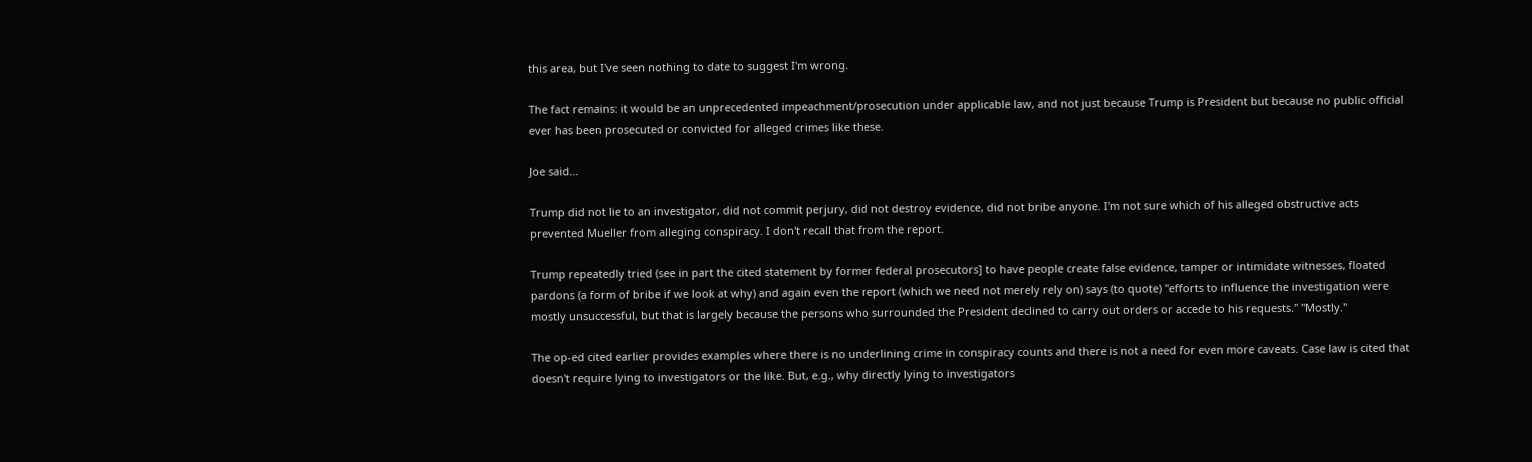this area, but I've seen nothing to date to suggest I'm wrong.

The fact remains: it would be an unprecedented impeachment/prosecution under applicable law, and not just because Trump is President but because no public official ever has been prosecuted or convicted for alleged crimes like these.

Joe said...

Trump did not lie to an investigator, did not commit perjury, did not destroy evidence, did not bribe anyone. I'm not sure which of his alleged obstructive acts prevented Mueller from alleging conspiracy. I don't recall that from the report.

Trump repeatedly tried (see in part the cited statement by former federal prosecutors] to have people create false evidence, tamper or intimidate witnesses, floated pardons (a form of bribe if we look at why) and again even the report (which we need not merely rely on) says (to quote) "efforts to influence the investigation were mostly unsuccessful, but that is largely because the persons who surrounded the President declined to carry out orders or accede to his requests." "Mostly."

The op-ed cited earlier provides examples where there is no underlining crime in conspiracy counts and there is not a need for even more caveats. Case law is cited that doesn't require lying to investigators or the like. But, e.g., why directly lying to investigators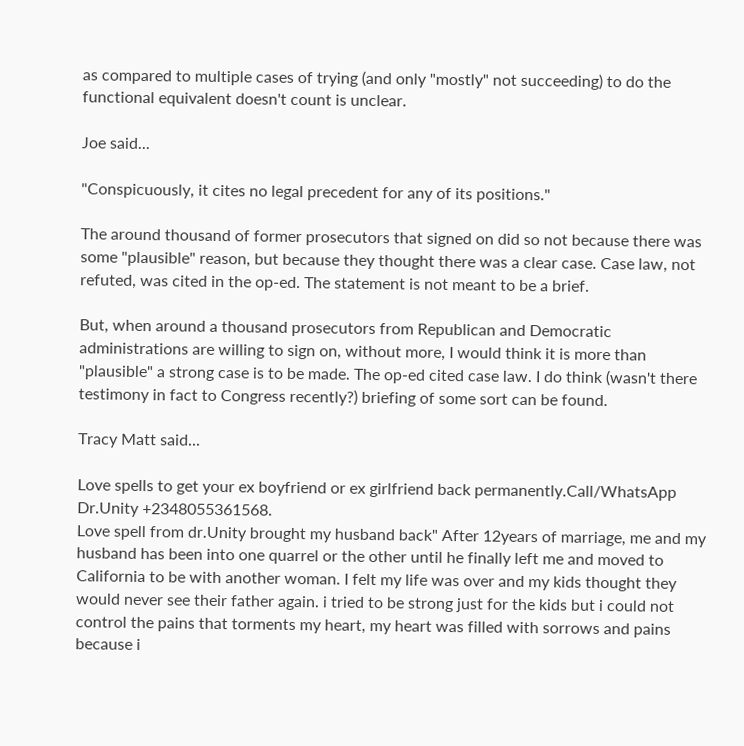as compared to multiple cases of trying (and only "mostly" not succeeding) to do the functional equivalent doesn't count is unclear.

Joe said...

"Conspicuously, it cites no legal precedent for any of its positions."

The around thousand of former prosecutors that signed on did so not because there was some "plausible" reason, but because they thought there was a clear case. Case law, not refuted, was cited in the op-ed. The statement is not meant to be a brief.

But, when around a thousand prosecutors from Republican and Democratic administrations are willing to sign on, without more, I would think it is more than "plausible" a strong case is to be made. The op-ed cited case law. I do think (wasn't there testimony in fact to Congress recently?) briefing of some sort can be found.

Tracy Matt said...

Love spells to get your ex boyfriend or ex girlfriend back permanently.Call/WhatsApp Dr.Unity +2348055361568.
Love spell from dr.Unity brought my husband back" After 12years of marriage, me and my husband has been into one quarrel or the other until he finally left me and moved to California to be with another woman. I felt my life was over and my kids thought they would never see their father again. i tried to be strong just for the kids but i could not control the pains that torments my heart, my heart was filled with sorrows and pains because i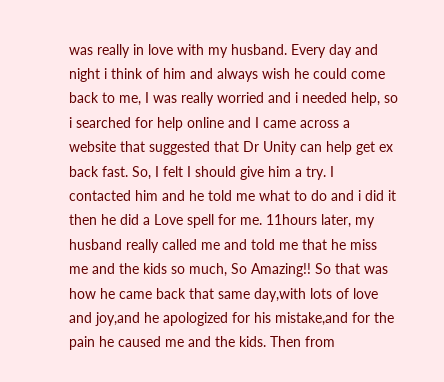was really in love with my husband. Every day and night i think of him and always wish he could come back to me, I was really worried and i needed help, so i searched for help online and I came across a website that suggested that Dr Unity can help get ex back fast. So, I felt I should give him a try. I contacted him and he told me what to do and i did it then he did a Love spell for me. 11hours later, my husband really called me and told me that he miss me and the kids so much, So Amazing!! So that was how he came back that same day,with lots of love and joy,and he apologized for his mistake,and for the pain he caused me and the kids. Then from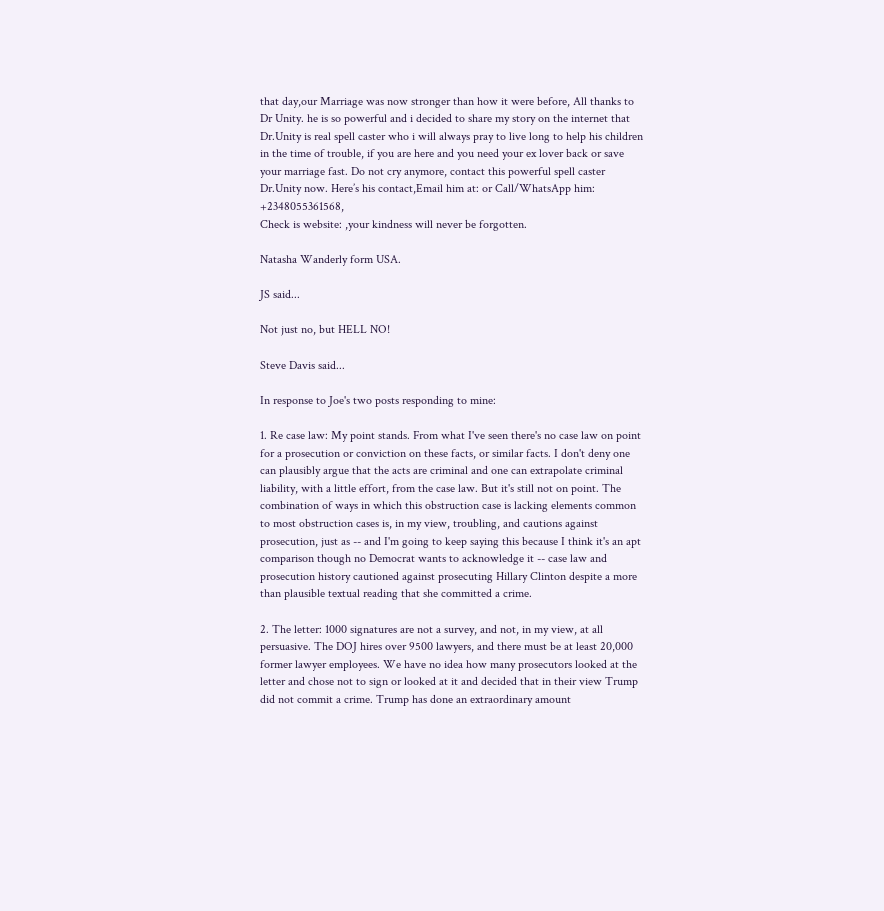that day,our Marriage was now stronger than how it were before, All thanks to Dr Unity. he is so powerful and i decided to share my story on the internet that Dr.Unity is real spell caster who i will always pray to live long to help his children in the time of trouble, if you are here and you need your ex lover back or save your marriage fast. Do not cry anymore, contact this powerful spell caster Dr.Unity now. Here’s his contact,Email him at: or Call/WhatsApp him: +2348055361568,
Check is website: ,your kindness will never be forgotten.

Natasha Wanderly form USA.

JS said...

Not just no, but HELL NO!

Steve Davis said...

In response to Joe's two posts responding to mine:

1. Re case law: My point stands. From what I've seen there's no case law on point for a prosecution or conviction on these facts, or similar facts. I don't deny one can plausibly argue that the acts are criminal and one can extrapolate criminal liability, with a little effort, from the case law. But it's still not on point. The combination of ways in which this obstruction case is lacking elements common to most obstruction cases is, in my view, troubling, and cautions against prosecution, just as -- and I'm going to keep saying this because I think it's an apt comparison though no Democrat wants to acknowledge it -- case law and prosecution history cautioned against prosecuting Hillary Clinton despite a more than plausible textual reading that she committed a crime.

2. The letter: 1000 signatures are not a survey, and not, in my view, at all persuasive. The DOJ hires over 9500 lawyers, and there must be at least 20,000 former lawyer employees. We have no idea how many prosecutors looked at the letter and chose not to sign or looked at it and decided that in their view Trump did not commit a crime. Trump has done an extraordinary amount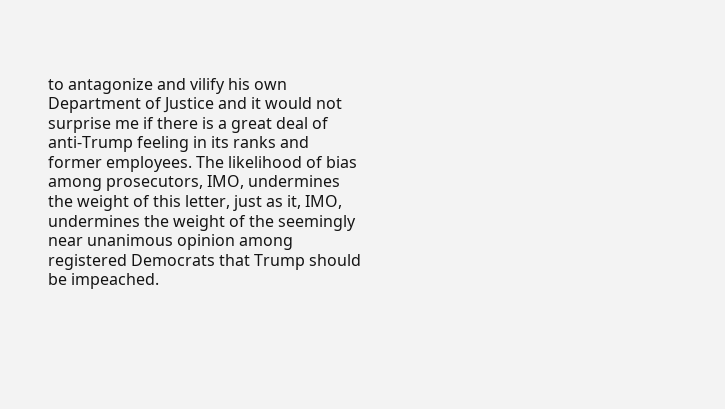to antagonize and vilify his own Department of Justice and it would not surprise me if there is a great deal of anti-Trump feeling in its ranks and former employees. The likelihood of bias among prosecutors, IMO, undermines the weight of this letter, just as it, IMO, undermines the weight of the seemingly near unanimous opinion among registered Democrats that Trump should be impeached.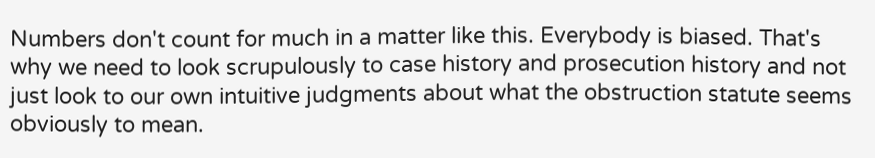Numbers don't count for much in a matter like this. Everybody is biased. That's why we need to look scrupulously to case history and prosecution history and not just look to our own intuitive judgments about what the obstruction statute seems obviously to mean.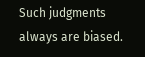Such judgments always are biased.